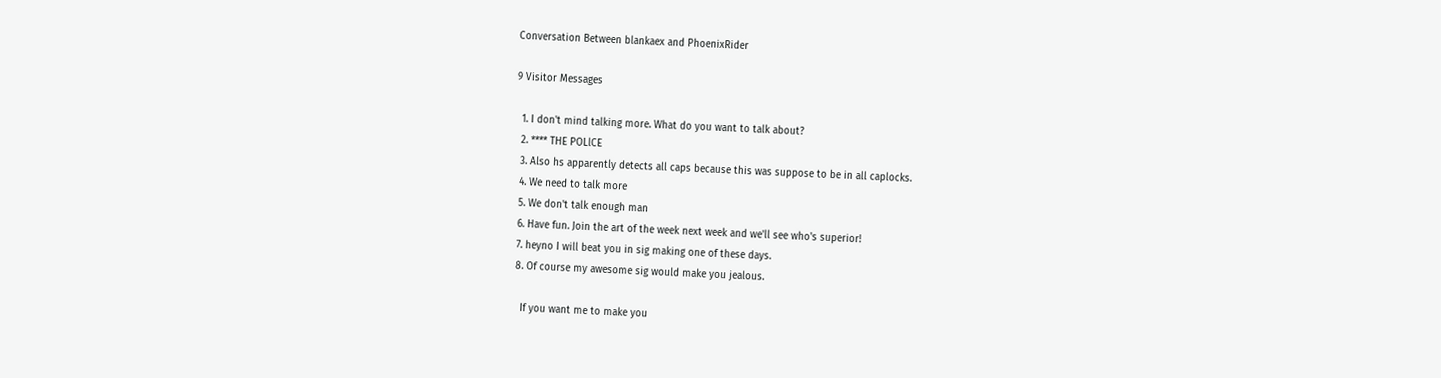Conversation Between blankaex and PhoenixRider

9 Visitor Messages

  1. I don't mind talking more. What do you want to talk about?
  2. **** THE POLlCE
  3. Also hs apparently detects all caps because this was suppose to be in all caplocks.
  4. We need to talk more
  5. We don't talk enough man
  6. Have fun. Join the art of the week next week and we'll see who's superior!
  7. heyno I will beat you in sig making one of these days.
  8. Of course my awesome sig would make you jealous.

    If you want me to make you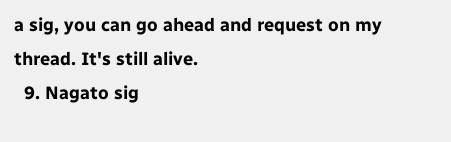a sig, you can go ahead and request on my thread. It's still alive.
  9. Nagato sig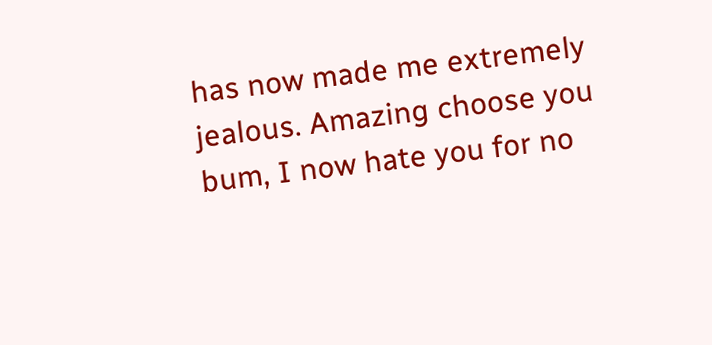has now made me extremely jealous. Amazing choose you bum, I now hate you for no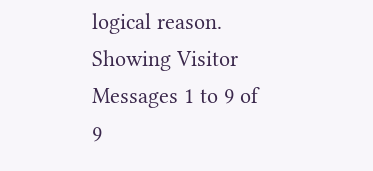logical reason.
Showing Visitor Messages 1 to 9 of 9